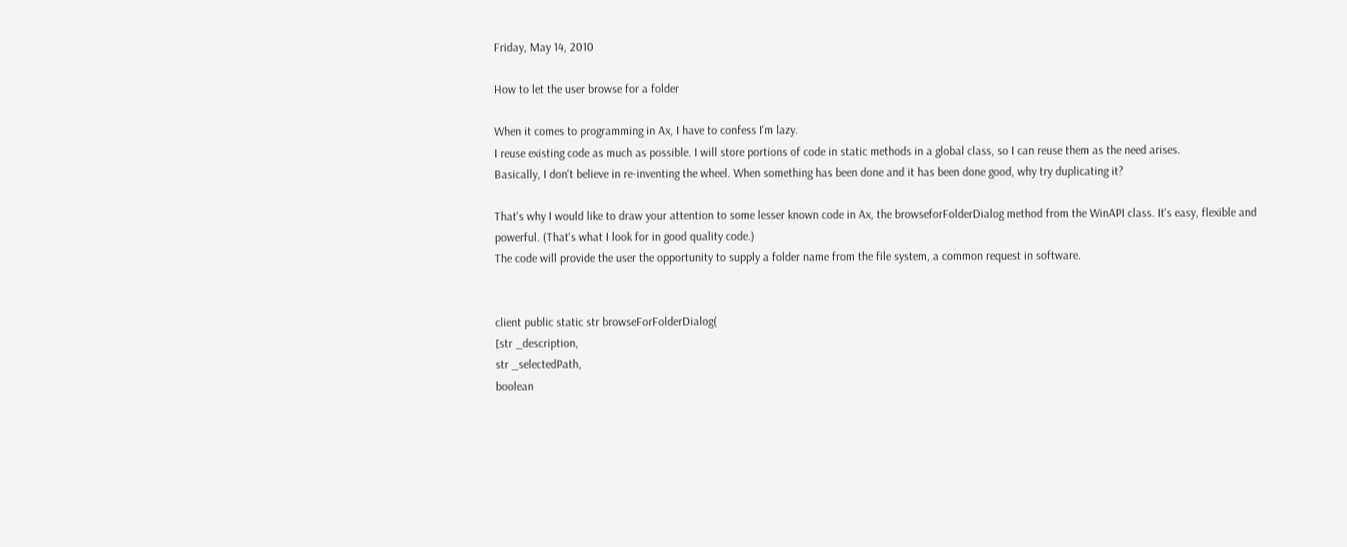Friday, May 14, 2010

How to let the user browse for a folder

When it comes to programming in Ax, I have to confess I'm lazy.
I reuse existing code as much as possible. I will store portions of code in static methods in a global class, so I can reuse them as the need arises.
Basically, I don't believe in re-inventing the wheel. When something has been done and it has been done good, why try duplicating it?

That's why I would like to draw your attention to some lesser known code in Ax, the browseforFolderDialog method from the WinAPI class. It's easy, flexible and powerful. (That's what I look for in good quality code.)
The code will provide the user the opportunity to supply a folder name from the file system, a common request in software.


client public static str browseForFolderDialog(
[str _description,
str _selectedPath,
boolean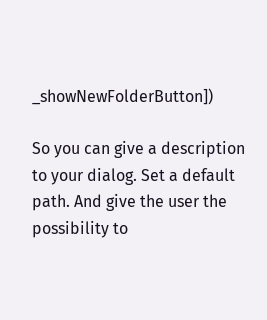_showNewFolderButton])

So you can give a description to your dialog. Set a default path. And give the user the possibility to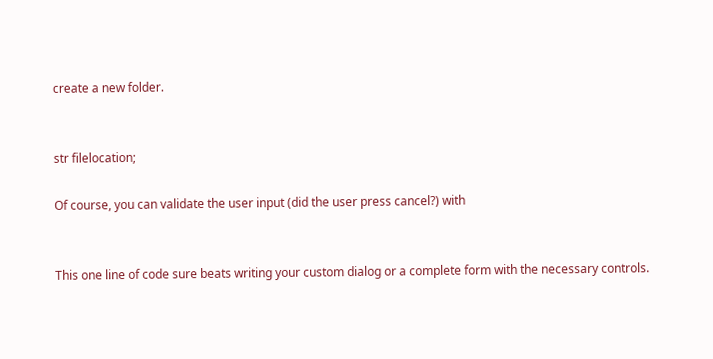create a new folder.


str filelocation;

Of course, you can validate the user input (did the user press cancel?) with


This one line of code sure beats writing your custom dialog or a complete form with the necessary controls.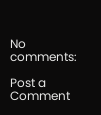No comments:

Post a Comment